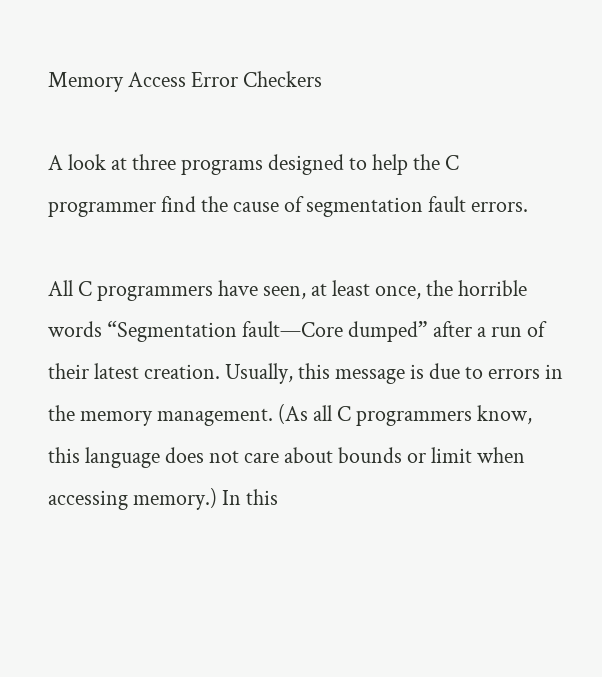Memory Access Error Checkers

A look at three programs designed to help the C programmer find the cause of segmentation fault errors.

All C programmers have seen, at least once, the horrible words “Segmentation fault—Core dumped” after a run of their latest creation. Usually, this message is due to errors in the memory management. (As all C programmers know, this language does not care about bounds or limit when accessing memory.) In this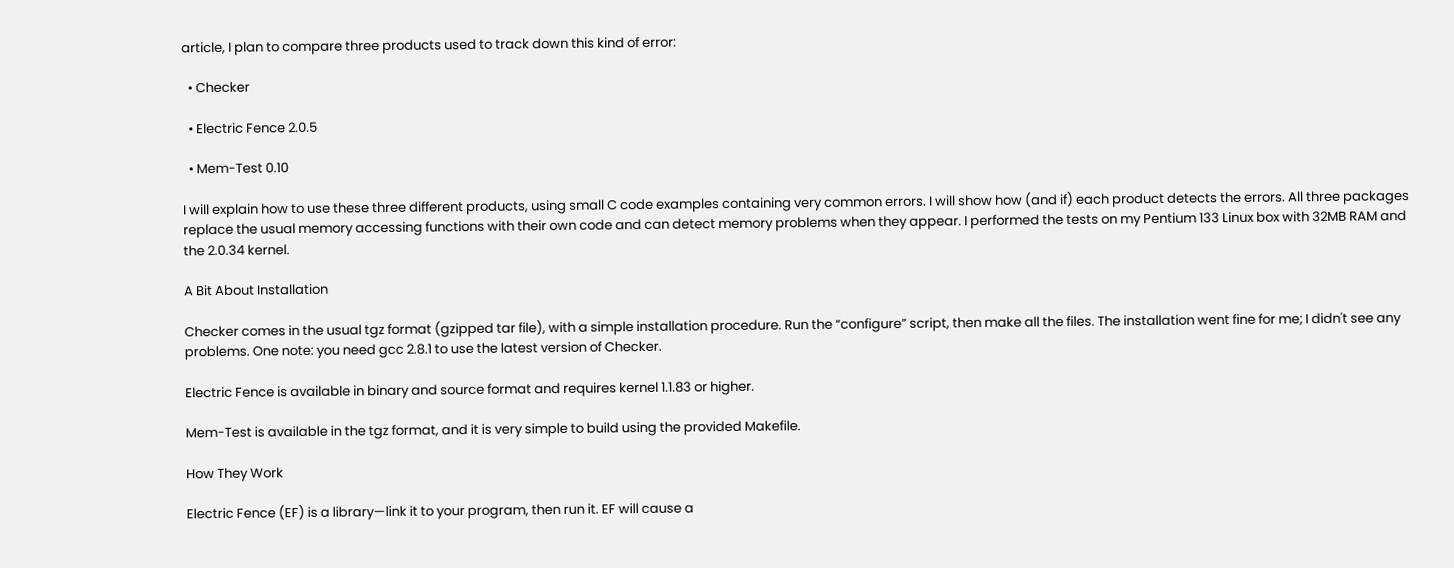article, I plan to compare three products used to track down this kind of error:

  • Checker

  • Electric Fence 2.0.5

  • Mem-Test 0.10

I will explain how to use these three different products, using small C code examples containing very common errors. I will show how (and if) each product detects the errors. All three packages replace the usual memory accessing functions with their own code and can detect memory problems when they appear. I performed the tests on my Pentium 133 Linux box with 32MB RAM and the 2.0.34 kernel.

A Bit About Installation

Checker comes in the usual tgz format (gzipped tar file), with a simple installation procedure. Run the “configure” script, then make all the files. The installation went fine for me; I didn't see any problems. One note: you need gcc 2.8.1 to use the latest version of Checker.

Electric Fence is available in binary and source format and requires kernel 1.1.83 or higher.

Mem-Test is available in the tgz format, and it is very simple to build using the provided Makefile.

How They Work

Electric Fence (EF) is a library—link it to your program, then run it. EF will cause a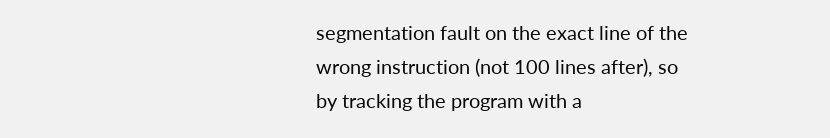segmentation fault on the exact line of the wrong instruction (not 100 lines after), so by tracking the program with a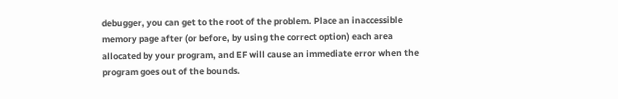debugger, you can get to the root of the problem. Place an inaccessible memory page after (or before, by using the correct option) each area allocated by your program, and EF will cause an immediate error when the program goes out of the bounds.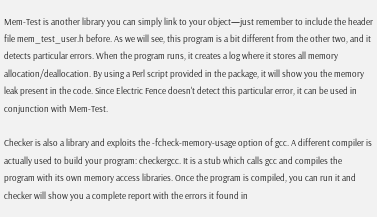Mem-Test is another library you can simply link to your object—just remember to include the header file mem_test_user.h before. As we will see, this program is a bit different from the other two, and it detects particular errors. When the program runs, it creates a log where it stores all memory allocation/deallocation. By using a Perl script provided in the package, it will show you the memory leak present in the code. Since Electric Fence doesn't detect this particular error, it can be used in conjunction with Mem-Test.

Checker is also a library and exploits the -fcheck-memory-usage option of gcc. A different compiler is actually used to build your program: checkergcc. It is a stub which calls gcc and compiles the program with its own memory access libraries. Once the program is compiled, you can run it and checker will show you a complete report with the errors it found in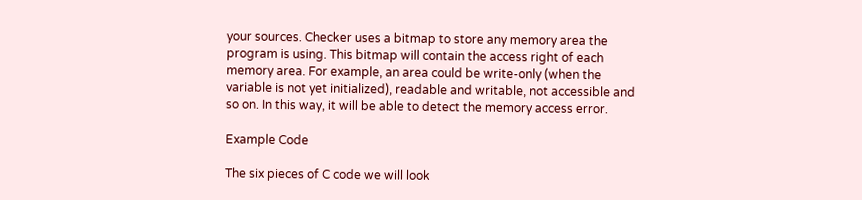your sources. Checker uses a bitmap to store any memory area the program is using. This bitmap will contain the access right of each memory area. For example, an area could be write-only (when the variable is not yet initialized), readable and writable, not accessible and so on. In this way, it will be able to detect the memory access error.

Example Code

The six pieces of C code we will look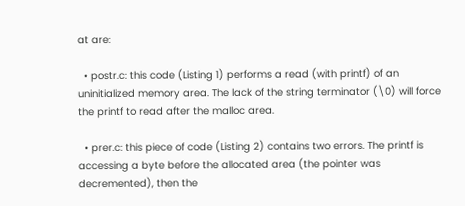at are:

  • postr.c: this code (Listing 1) performs a read (with printf) of an uninitialized memory area. The lack of the string terminator (\0) will force the printf to read after the malloc area.

  • prer.c: this piece of code (Listing 2) contains two errors. The printf is accessing a byte before the allocated area (the pointer was decremented), then the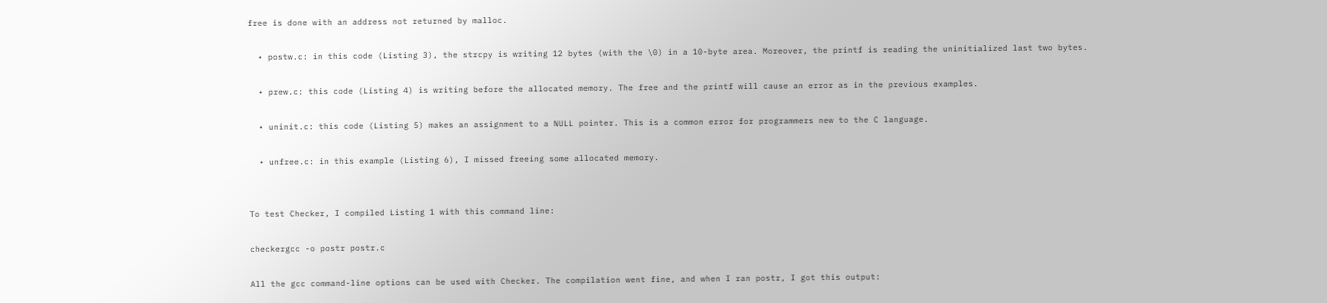free is done with an address not returned by malloc.

  • postw.c: in this code (Listing 3), the strcpy is writing 12 bytes (with the \0) in a 10-byte area. Moreover, the printf is reading the uninitialized last two bytes.

  • prew.c: this code (Listing 4) is writing before the allocated memory. The free and the printf will cause an error as in the previous examples.

  • uninit.c: this code (Listing 5) makes an assignment to a NULL pointer. This is a common error for programmers new to the C language.

  • unfree.c: in this example (Listing 6), I missed freeing some allocated memory.


To test Checker, I compiled Listing 1 with this command line:

checkergcc -o postr postr.c

All the gcc command-line options can be used with Checker. The compilation went fine, and when I ran postr, I got this output: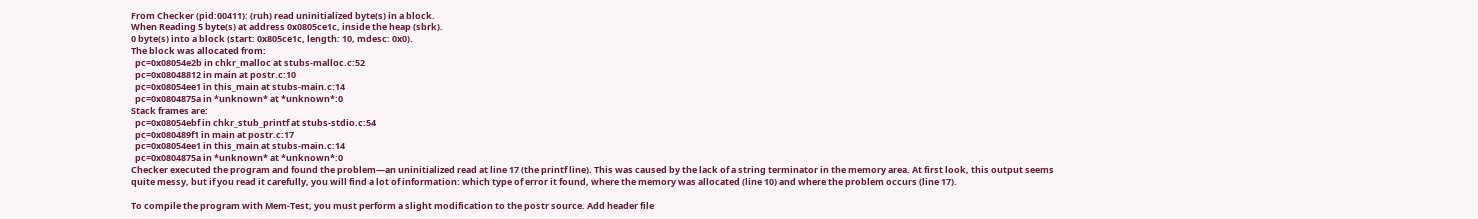From Checker (pid:00411): (ruh) read uninitialized byte(s) in a block.
When Reading 5 byte(s) at address 0x0805ce1c, inside the heap (sbrk).
0 byte(s) into a block (start: 0x805ce1c, length: 10, mdesc: 0x0).
The block was allocated from:
  pc=0x08054e2b in chkr_malloc at stubs-malloc.c:52
  pc=0x08048812 in main at postr.c:10
  pc=0x08054ee1 in this_main at stubs-main.c:14
  pc=0x0804875a in *unknown* at *unknown*:0
Stack frames are:
  pc=0x08054ebf in chkr_stub_printf at stubs-stdio.c:54
  pc=0x080489f1 in main at postr.c:17
  pc=0x08054ee1 in this_main at stubs-main.c:14
  pc=0x0804875a in *unknown* at *unknown*:0
Checker executed the program and found the problem—an uninitialized read at line 17 (the printf line). This was caused by the lack of a string terminator in the memory area. At first look, this output seems quite messy, but if you read it carefully, you will find a lot of information: which type of error it found, where the memory was allocated (line 10) and where the problem occurs (line 17).

To compile the program with Mem-Test, you must perform a slight modification to the postr source. Add header file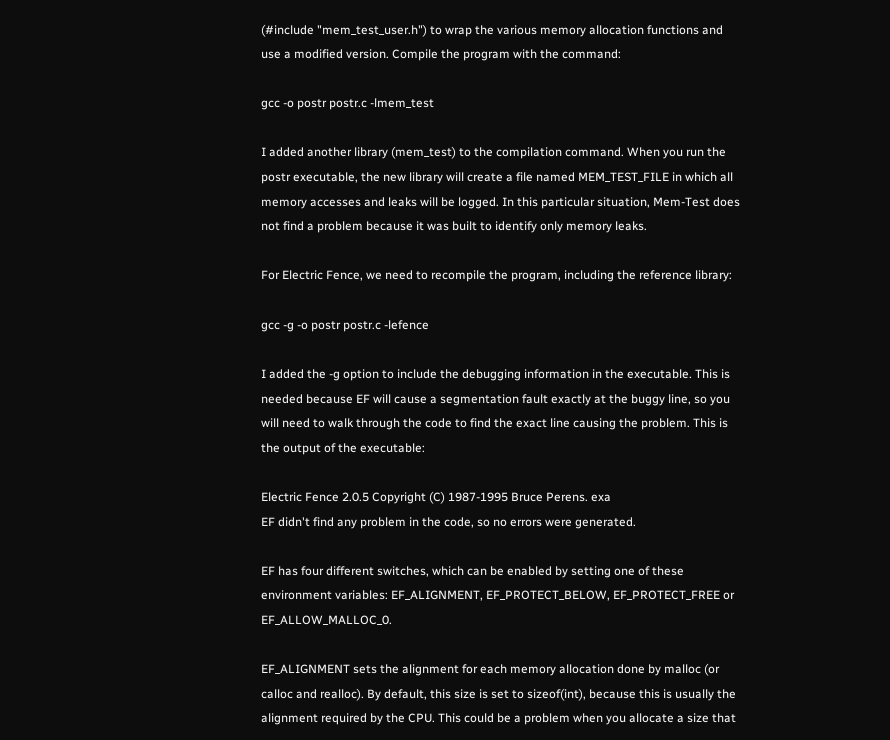(#include "mem_test_user.h") to wrap the various memory allocation functions and use a modified version. Compile the program with the command:

gcc -o postr postr.c -lmem_test

I added another library (mem_test) to the compilation command. When you run the postr executable, the new library will create a file named MEM_TEST_FILE in which all memory accesses and leaks will be logged. In this particular situation, Mem-Test does not find a problem because it was built to identify only memory leaks.

For Electric Fence, we need to recompile the program, including the reference library:

gcc -g -o postr postr.c -lefence

I added the -g option to include the debugging information in the executable. This is needed because EF will cause a segmentation fault exactly at the buggy line, so you will need to walk through the code to find the exact line causing the problem. This is the output of the executable:

Electric Fence 2.0.5 Copyright (C) 1987-1995 Bruce Perens. exa
EF didn't find any problem in the code, so no errors were generated.

EF has four different switches, which can be enabled by setting one of these environment variables: EF_ALIGNMENT, EF_PROTECT_BELOW, EF_PROTECT_FREE or EF_ALLOW_MALLOC_0.

EF_ALIGNMENT sets the alignment for each memory allocation done by malloc (or calloc and realloc). By default, this size is set to sizeof(int), because this is usually the alignment required by the CPU. This could be a problem when you allocate a size that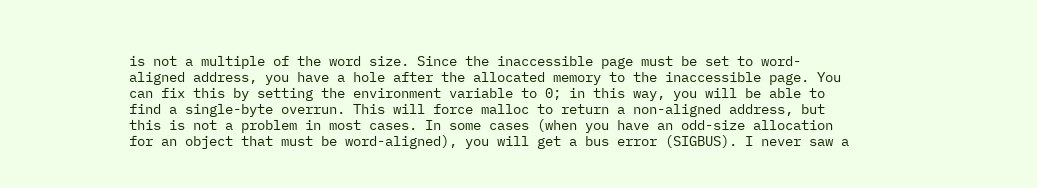is not a multiple of the word size. Since the inaccessible page must be set to word-aligned address, you have a hole after the allocated memory to the inaccessible page. You can fix this by setting the environment variable to 0; in this way, you will be able to find a single-byte overrun. This will force malloc to return a non-aligned address, but this is not a problem in most cases. In some cases (when you have an odd-size allocation for an object that must be word-aligned), you will get a bus error (SIGBUS). I never saw a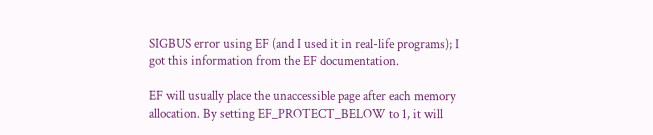SIGBUS error using EF (and I used it in real-life programs); I got this information from the EF documentation.

EF will usually place the unaccessible page after each memory allocation. By setting EF_PROTECT_BELOW to 1, it will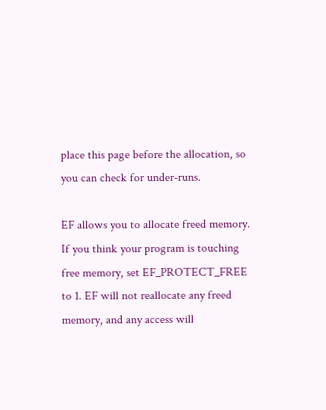place this page before the allocation, so you can check for under-runs.

EF allows you to allocate freed memory. If you think your program is touching free memory, set EF_PROTECT_FREE to 1. EF will not reallocate any freed memory, and any access will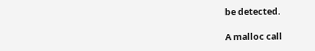be detected.

A malloc call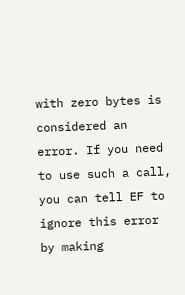with zero bytes is considered an error. If you need to use such a call, you can tell EF to ignore this error by making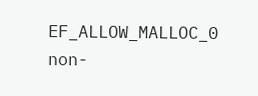EF_ALLOW_MALLOC_0 non-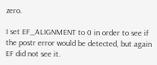zero.

I set EF_ALIGNMENT to 0 in order to see if the postr error would be detected, but again EF did not see it.